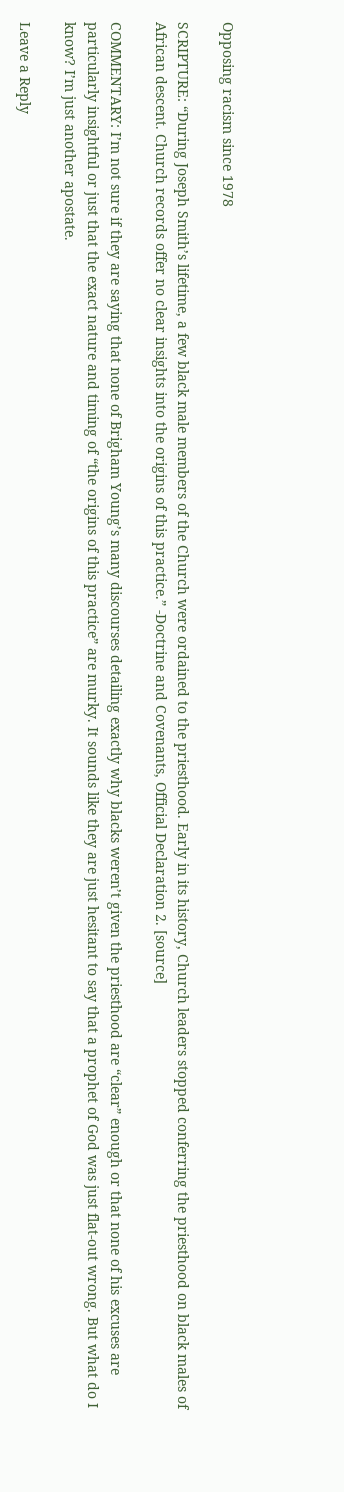Opposing racism since 1978

SCRIPTURE: “During Joseph Smith’s lifetime, a few black male members of the Church were ordained to the priesthood. Early in its history, Church leaders stopped conferring the priesthood on black males of African descent. Church records offer no clear insights into the origins of this practice.” -Doctrine and Covenants, Official Declaration 2. [source]

COMMENTARY: I’m not sure if they are saying that none of Brigham Young’s many discourses detailing exactly why blacks weren’t given the priesthood are “clear” enough or that none of his excuses are particularly insightful or just that the exact nature and timing of “the origins of this practice” are murky. It sounds like they are just hesitant to say that a prophet of God was just flat-out wrong. But what do I know? I’m just another apostate.

Leave a Reply